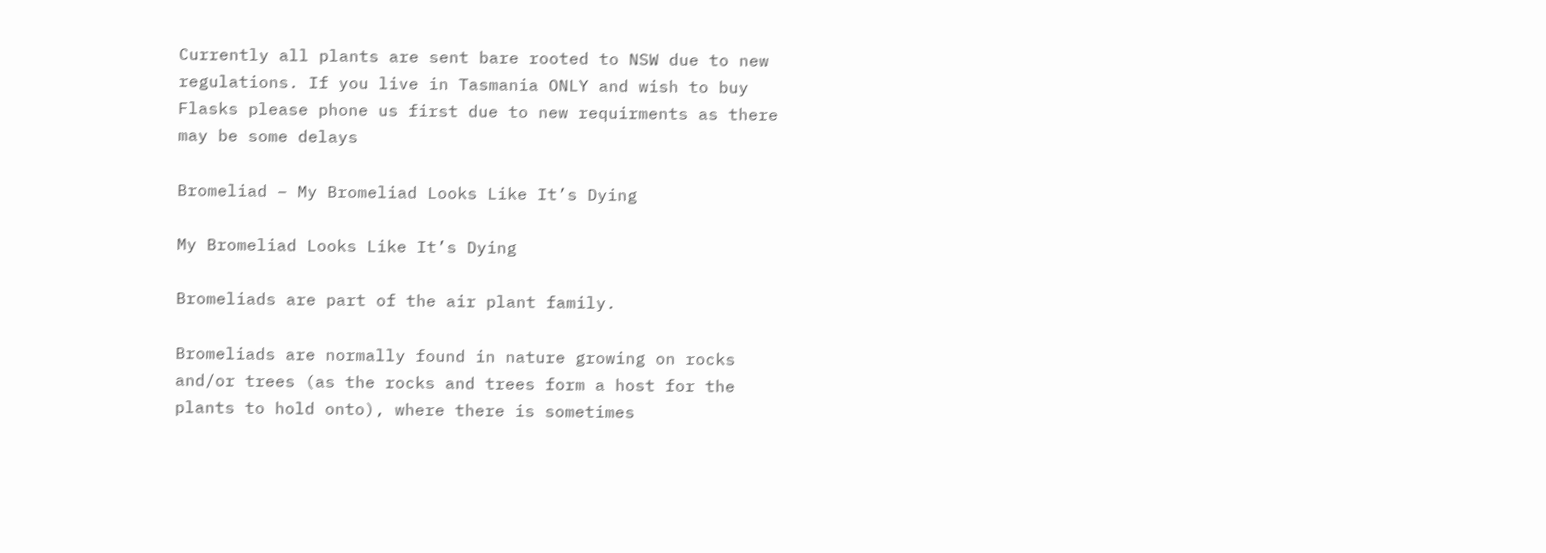Currently all plants are sent bare rooted to NSW due to new regulations. If you live in Tasmania ONLY and wish to buy Flasks please phone us first due to new requirments as there may be some delays

Bromeliad – My Bromeliad Looks Like It’s Dying

My Bromeliad Looks Like It’s Dying

Bromeliads are part of the air plant family.

Bromeliads are normally found in nature growing on rocks and/or trees (as the rocks and trees form a host for the plants to hold onto), where there is sometimes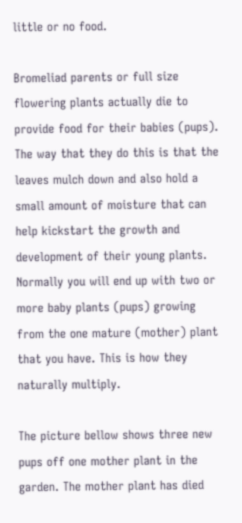little or no food.

Bromeliad parents or full size flowering plants actually die to provide food for their babies (pups). The way that they do this is that the leaves mulch down and also hold a small amount of moisture that can help kickstart the growth and development of their young plants. Normally you will end up with two or more baby plants (pups) growing from the one mature (mother) plant that you have. This is how they naturally multiply.

The picture bellow shows three new pups off one mother plant in the garden. The mother plant has died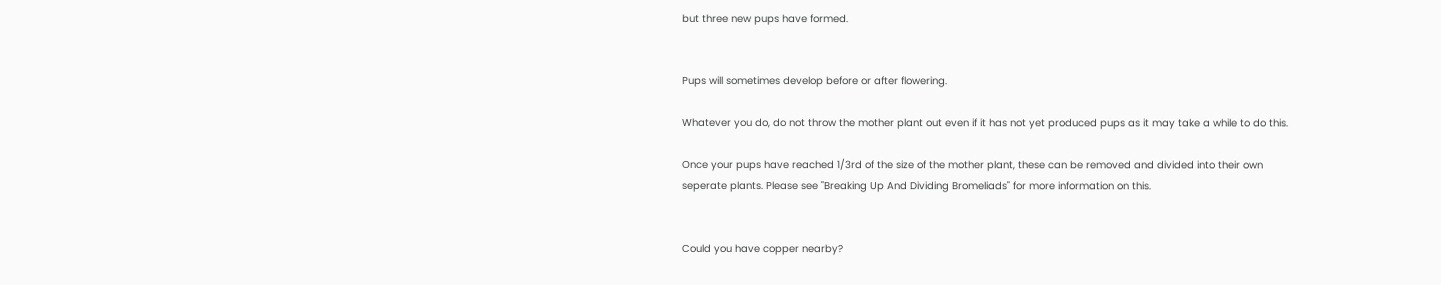but three new pups have formed.


Pups will sometimes develop before or after flowering.

Whatever you do, do not throw the mother plant out even if it has not yet produced pups as it may take a while to do this.

Once your pups have reached 1/3rd of the size of the mother plant, these can be removed and divided into their own seperate plants. Please see "Breaking Up And Dividing Bromeliads" for more information on this.


Could you have copper nearby?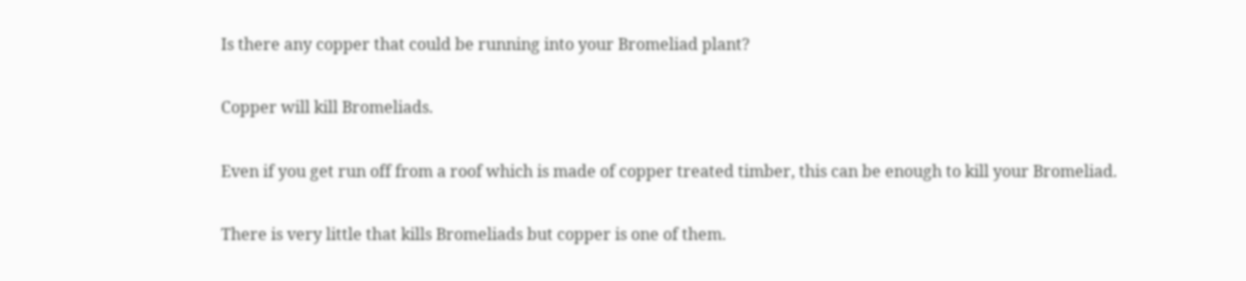Is there any copper that could be running into your Bromeliad plant?

Copper will kill Bromeliads.

Even if you get run off from a roof which is made of copper treated timber, this can be enough to kill your Bromeliad.

There is very little that kills Bromeliads but copper is one of them.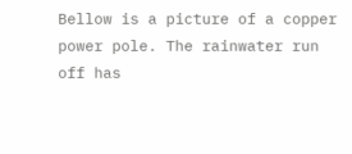Bellow is a picture of a copper power pole. The rainwater run off has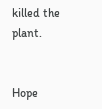killed the plant.


Hope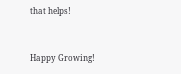that helps!


Happy Growing!